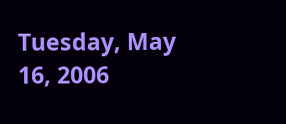Tuesday, May 16, 2006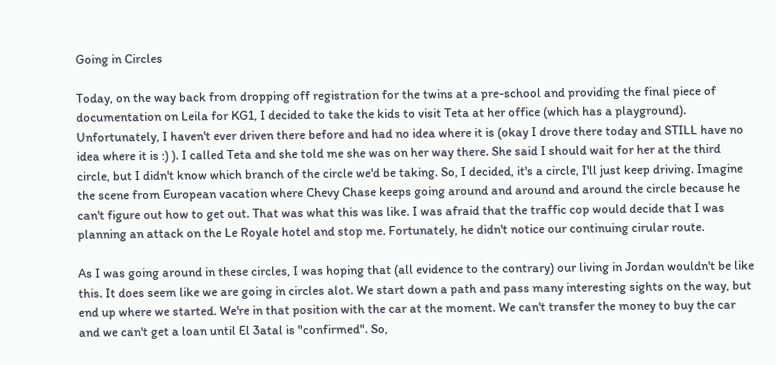Going in Circles

Today, on the way back from dropping off registration for the twins at a pre-school and providing the final piece of documentation on Leila for KG1, I decided to take the kids to visit Teta at her office (which has a playground). Unfortunately, I haven't ever driven there before and had no idea where it is (okay I drove there today and STILL have no idea where it is :) ). I called Teta and she told me she was on her way there. She said I should wait for her at the third circle, but I didn't know which branch of the circle we'd be taking. So, I decided, it's a circle, I'll just keep driving. Imagine the scene from European vacation where Chevy Chase keeps going around and around and around the circle because he can't figure out how to get out. That was what this was like. I was afraid that the traffic cop would decide that I was planning an attack on the Le Royale hotel and stop me. Fortunately, he didn't notice our continuing cirular route.

As I was going around in these circles, I was hoping that (all evidence to the contrary) our living in Jordan wouldn't be like this. It does seem like we are going in circles alot. We start down a path and pass many interesting sights on the way, but end up where we started. We're in that position with the car at the moment. We can't transfer the money to buy the car and we can't get a loan until El 3atal is "confirmed". So,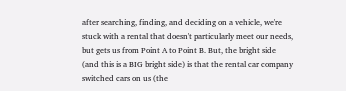after searching, finding, and deciding on a vehicle, we're stuck with a rental that doesn't particularly meet our needs, but gets us from Point A to Point B. But, the bright side (and this is a BIG bright side) is that the rental car company switched cars on us (the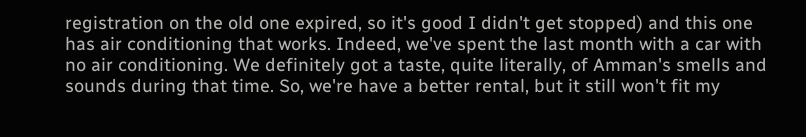registration on the old one expired, so it's good I didn't get stopped) and this one has air conditioning that works. Indeed, we've spent the last month with a car with no air conditioning. We definitely got a taste, quite literally, of Amman's smells and sounds during that time. So, we're have a better rental, but it still won't fit my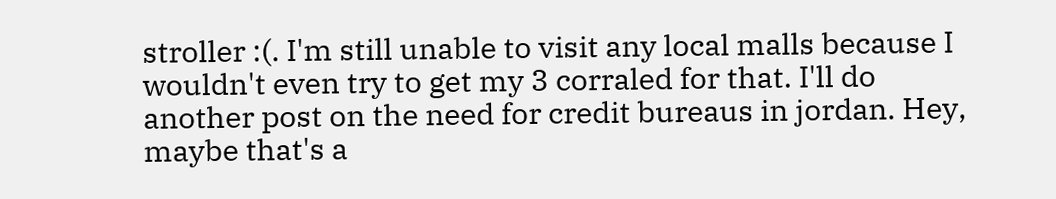stroller :(. I'm still unable to visit any local malls because I wouldn't even try to get my 3 corraled for that. I'll do another post on the need for credit bureaus in jordan. Hey, maybe that's a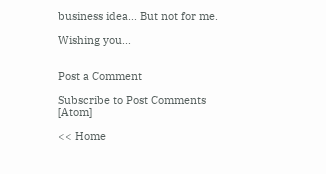business idea... But not for me.

Wishing you...


Post a Comment

Subscribe to Post Comments [Atom]

<< Home